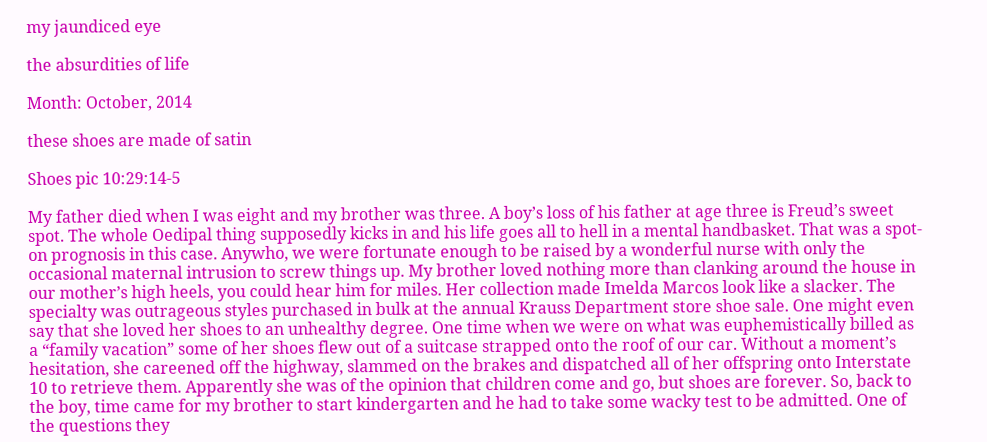my jaundiced eye

the absurdities of life

Month: October, 2014

these shoes are made of satin

Shoes pic 10:29:14-5

My father died when I was eight and my brother was three. A boy’s loss of his father at age three is Freud’s sweet spot. The whole Oedipal thing supposedly kicks in and his life goes all to hell in a mental handbasket. That was a spot-on prognosis in this case. Anywho, we were fortunate enough to be raised by a wonderful nurse with only the occasional maternal intrusion to screw things up. My brother loved nothing more than clanking around the house in our mother’s high heels, you could hear him for miles. Her collection made Imelda Marcos look like a slacker. The specialty was outrageous styles purchased in bulk at the annual Krauss Department store shoe sale. One might even say that she loved her shoes to an unhealthy degree. One time when we were on what was euphemistically billed as a “family vacation” some of her shoes flew out of a suitcase strapped onto the roof of our car. Without a moment’s hesitation, she careened off the highway, slammed on the brakes and dispatched all of her offspring onto Interstate 10 to retrieve them. Apparently she was of the opinion that children come and go, but shoes are forever. So, back to the boy, time came for my brother to start kindergarten and he had to take some wacky test to be admitted. One of the questions they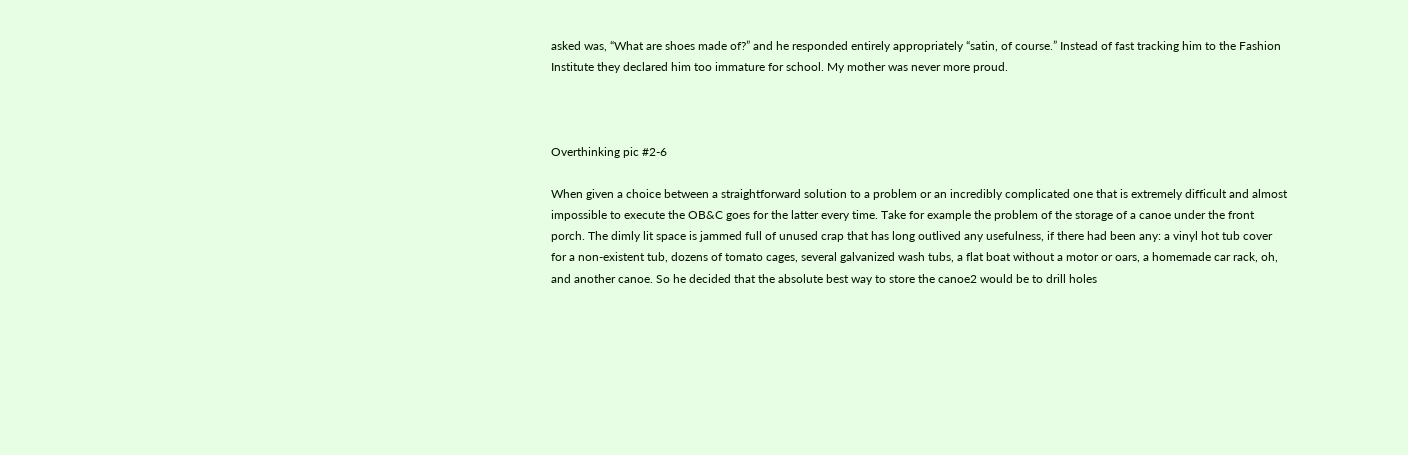asked was, “What are shoes made of?” and he responded entirely appropriately “satin, of course.” Instead of fast tracking him to the Fashion Institute they declared him too immature for school. My mother was never more proud.



Overthinking pic #2-6

When given a choice between a straightforward solution to a problem or an incredibly complicated one that is extremely difficult and almost impossible to execute the OB&C goes for the latter every time. Take for example the problem of the storage of a canoe under the front porch. The dimly lit space is jammed full of unused crap that has long outlived any usefulness, if there had been any: a vinyl hot tub cover for a non-existent tub, dozens of tomato cages, several galvanized wash tubs, a flat boat without a motor or oars, a homemade car rack, oh, and another canoe. So he decided that the absolute best way to store the canoe2 would be to drill holes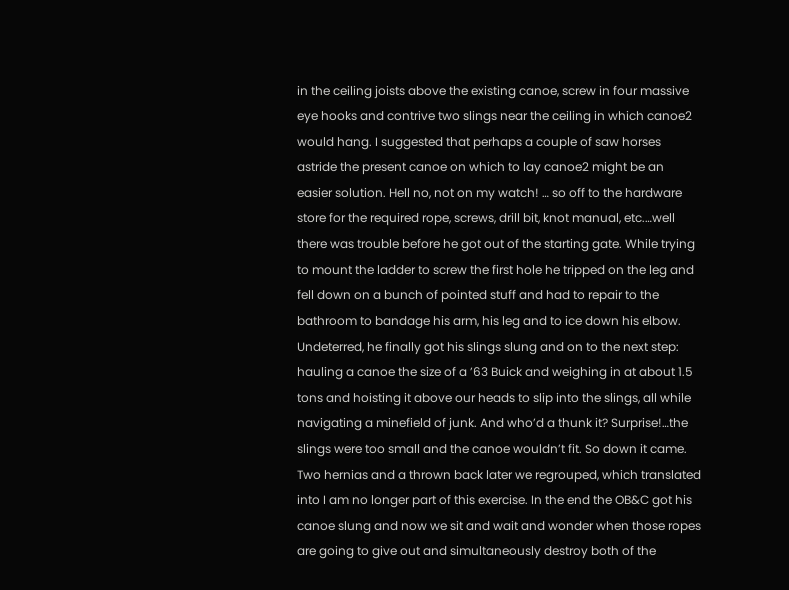in the ceiling joists above the existing canoe, screw in four massive eye hooks and contrive two slings near the ceiling in which canoe2 would hang. I suggested that perhaps a couple of saw horses astride the present canoe on which to lay canoe2 might be an easier solution. Hell no, not on my watch! … so off to the hardware store for the required rope, screws, drill bit, knot manual, etc.…well there was trouble before he got out of the starting gate. While trying to mount the ladder to screw the first hole he tripped on the leg and fell down on a bunch of pointed stuff and had to repair to the bathroom to bandage his arm, his leg and to ice down his elbow. Undeterred, he finally got his slings slung and on to the next step: hauling a canoe the size of a ’63 Buick and weighing in at about 1.5 tons and hoisting it above our heads to slip into the slings, all while navigating a minefield of junk. And who’d a thunk it? Surprise!…the slings were too small and the canoe wouldn’t fit. So down it came. Two hernias and a thrown back later we regrouped, which translated into I am no longer part of this exercise. In the end the OB&C got his canoe slung and now we sit and wait and wonder when those ropes are going to give out and simultaneously destroy both of the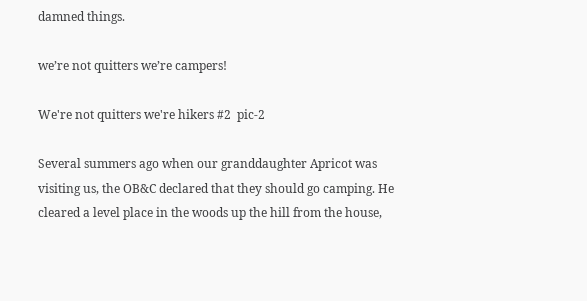damned things.

we’re not quitters we’re campers!

We're not quitters we're hikers #2  pic-2

Several summers ago when our granddaughter Apricot was visiting us, the OB&C declared that they should go camping. He cleared a level place in the woods up the hill from the house,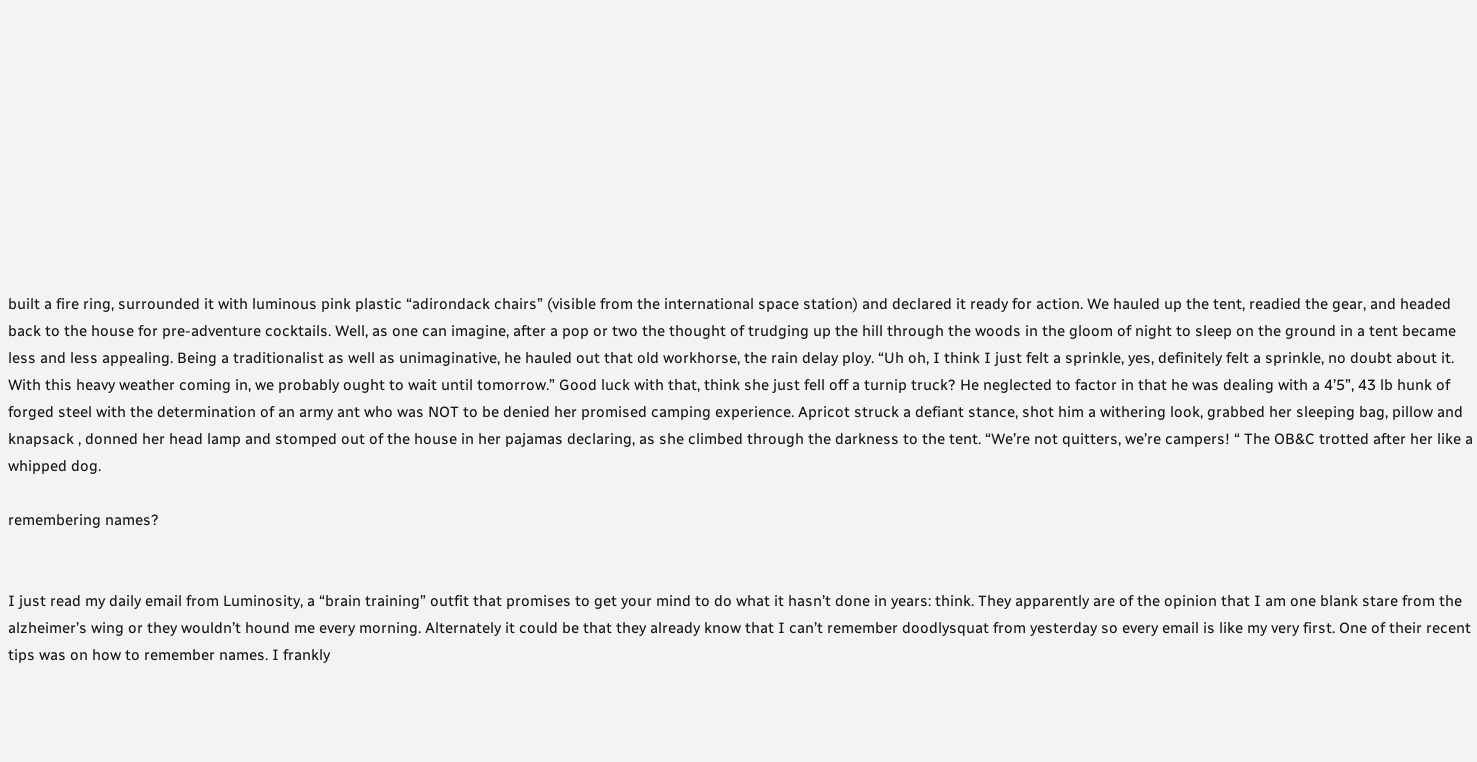built a fire ring, surrounded it with luminous pink plastic “adirondack chairs” (visible from the international space station) and declared it ready for action. We hauled up the tent, readied the gear, and headed back to the house for pre-adventure cocktails. Well, as one can imagine, after a pop or two the thought of trudging up the hill through the woods in the gloom of night to sleep on the ground in a tent became less and less appealing. Being a traditionalist as well as unimaginative, he hauled out that old workhorse, the rain delay ploy. “Uh oh, I think I just felt a sprinkle, yes, definitely felt a sprinkle, no doubt about it. With this heavy weather coming in, we probably ought to wait until tomorrow.” Good luck with that, think she just fell off a turnip truck? He neglected to factor in that he was dealing with a 4’5”, 43 lb hunk of forged steel with the determination of an army ant who was NOT to be denied her promised camping experience. Apricot struck a defiant stance, shot him a withering look, grabbed her sleeping bag, pillow and knapsack , donned her head lamp and stomped out of the house in her pajamas declaring, as she climbed through the darkness to the tent. “We’re not quitters, we’re campers! “ The OB&C trotted after her like a whipped dog.

remembering names?


I just read my daily email from Luminosity, a “brain training” outfit that promises to get your mind to do what it hasn’t done in years: think. They apparently are of the opinion that I am one blank stare from the alzheimer’s wing or they wouldn’t hound me every morning. Alternately it could be that they already know that I can’t remember doodlysquat from yesterday so every email is like my very first. One of their recent tips was on how to remember names. I frankly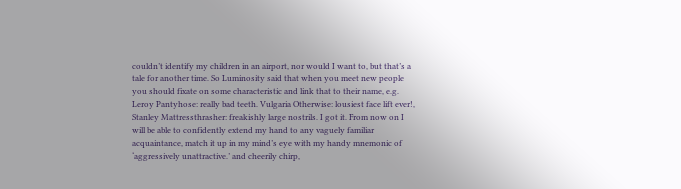couldn’t identify my children in an airport, nor would I want to, but that’s a tale for another time. So Luminosity said that when you meet new people you should fixate on some characteristic and link that to their name, e.g. Leroy Pantyhose: really bad teeth. Vulgaria Otherwise: lousiest face lift ever!, Stanley Mattressthrasher: freakishly large nostrils. I got it. From now on I will be able to confidently extend my hand to any vaguely familiar acquaintance, match it up in my mind’s eye with my handy mnemonic of ‘aggressively unattractive.’ and cheerily chirp,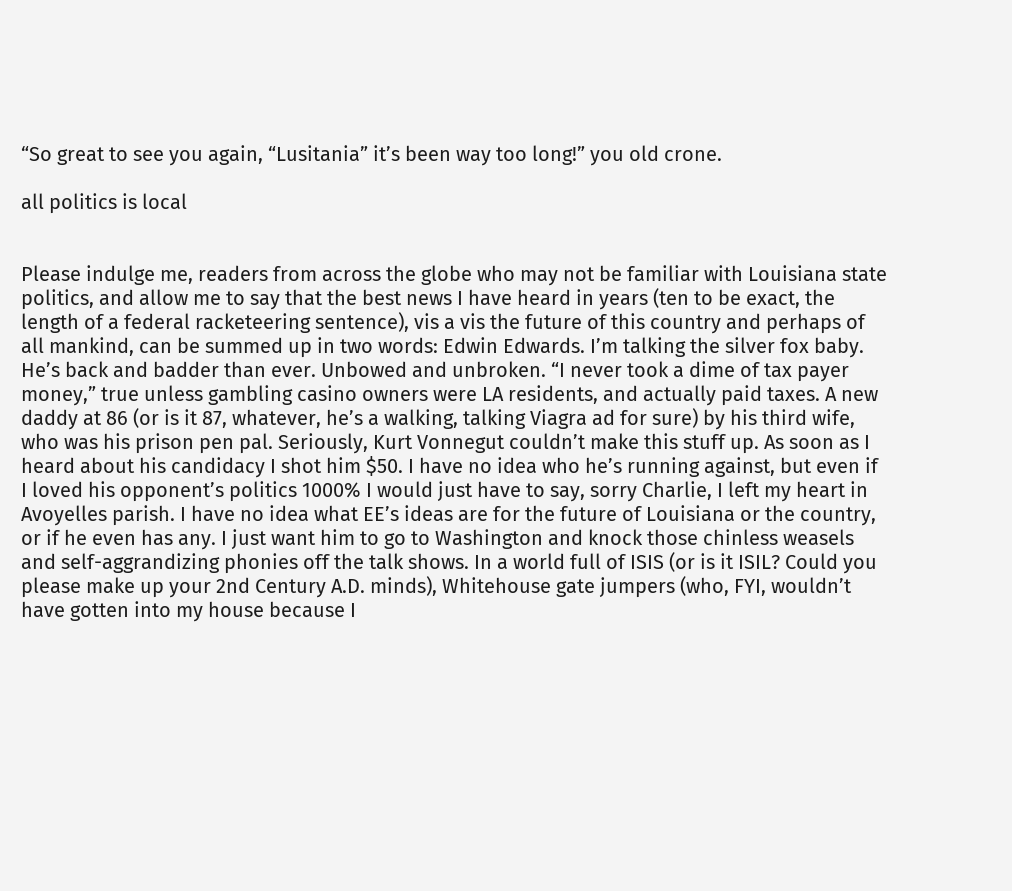“So great to see you again, “Lusitania” it’s been way too long!” you old crone.

all politics is local


Please indulge me, readers from across the globe who may not be familiar with Louisiana state politics, and allow me to say that the best news I have heard in years (ten to be exact, the length of a federal racketeering sentence), vis a vis the future of this country and perhaps of all mankind, can be summed up in two words: Edwin Edwards. I’m talking the silver fox baby. He’s back and badder than ever. Unbowed and unbroken. “I never took a dime of tax payer money,” true unless gambling casino owners were LA residents, and actually paid taxes. A new daddy at 86 (or is it 87, whatever, he’s a walking, talking Viagra ad for sure) by his third wife, who was his prison pen pal. Seriously, Kurt Vonnegut couldn’t make this stuff up. As soon as I heard about his candidacy I shot him $50. I have no idea who he’s running against, but even if I loved his opponent’s politics 1000% I would just have to say, sorry Charlie, I left my heart in Avoyelles parish. I have no idea what EE’s ideas are for the future of Louisiana or the country, or if he even has any. I just want him to go to Washington and knock those chinless weasels and self-aggrandizing phonies off the talk shows. In a world full of ISIS (or is it ISIL? Could you please make up your 2nd Century A.D. minds), Whitehouse gate jumpers (who, FYI, wouldn’t have gotten into my house because I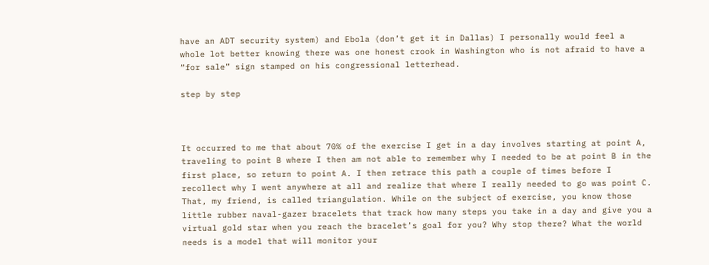have an ADT security system) and Ebola (don’t get it in Dallas) I personally would feel a whole lot better knowing there was one honest crook in Washington who is not afraid to have a “for sale” sign stamped on his congressional letterhead.

step by step



It occurred to me that about 70% of the exercise I get in a day involves starting at point A, traveling to point B where I then am not able to remember why I needed to be at point B in the first place, so return to point A. I then retrace this path a couple of times before I recollect why I went anywhere at all and realize that where I really needed to go was point C. That, my friend, is called triangulation. While on the subject of exercise, you know those little rubber naval-gazer bracelets that track how many steps you take in a day and give you a virtual gold star when you reach the bracelet’s goal for you? Why stop there? What the world needs is a model that will monitor your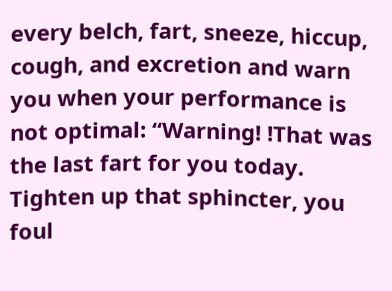every belch, fart, sneeze, hiccup, cough, and excretion and warn you when your performance is not optimal: “Warning! !That was the last fart for you today. Tighten up that sphincter, you foul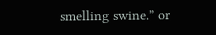smelling swine.” or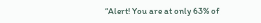“Alert! You are at only 63% of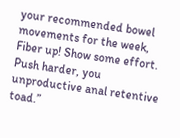your recommended bowel movements for the week, Fiber up! Show some effort. Push harder, you unproductive anal retentive toad.”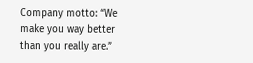Company motto: “We make you way better than you really are.”